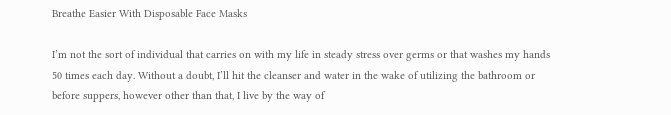Breathe Easier With Disposable Face Masks

I’m not the sort of individual that carries on with my life in steady stress over germs or that washes my hands 50 times each day. Without a doubt, I’ll hit the cleanser and water in the wake of utilizing the bathroom or before suppers, however other than that, I live by the way of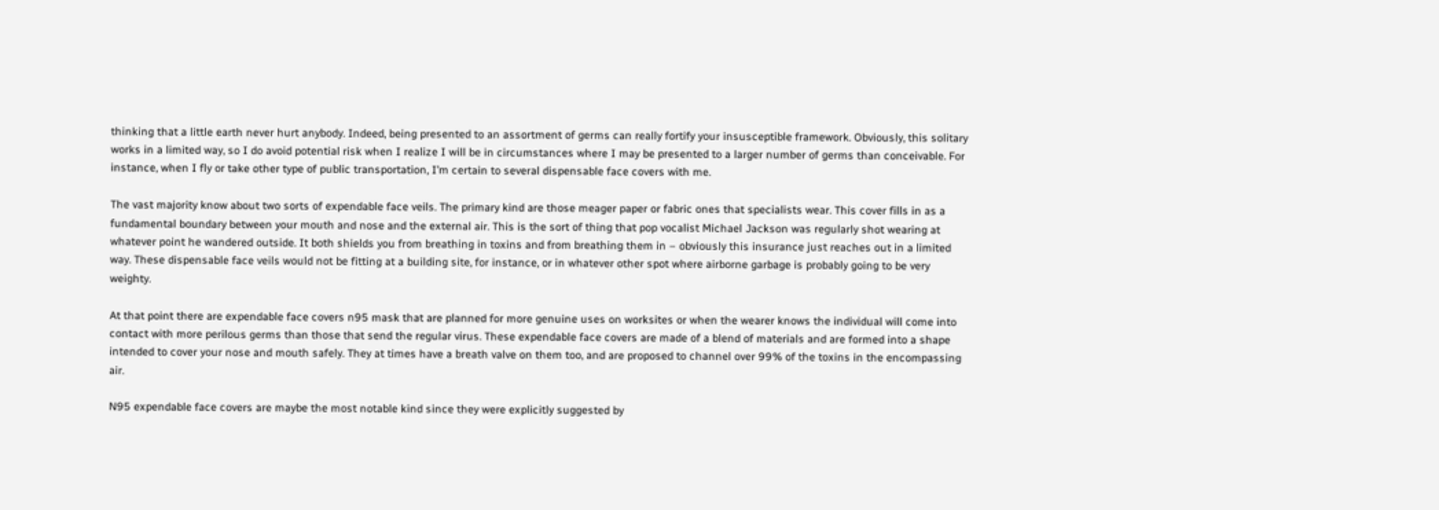thinking that a little earth never hurt anybody. Indeed, being presented to an assortment of germs can really fortify your insusceptible framework. Obviously, this solitary works in a limited way, so I do avoid potential risk when I realize I will be in circumstances where I may be presented to a larger number of germs than conceivable. For instance, when I fly or take other type of public transportation, I’m certain to several dispensable face covers with me.

The vast majority know about two sorts of expendable face veils. The primary kind are those meager paper or fabric ones that specialists wear. This cover fills in as a fundamental boundary between your mouth and nose and the external air. This is the sort of thing that pop vocalist Michael Jackson was regularly shot wearing at whatever point he wandered outside. It both shields you from breathing in toxins and from breathing them in – obviously this insurance just reaches out in a limited way. These dispensable face veils would not be fitting at a building site, for instance, or in whatever other spot where airborne garbage is probably going to be very weighty.

At that point there are expendable face covers n95 mask that are planned for more genuine uses on worksites or when the wearer knows the individual will come into contact with more perilous germs than those that send the regular virus. These expendable face covers are made of a blend of materials and are formed into a shape intended to cover your nose and mouth safely. They at times have a breath valve on them too, and are proposed to channel over 99% of the toxins in the encompassing air.

N95 expendable face covers are maybe the most notable kind since they were explicitly suggested by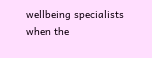wellbeing specialists when the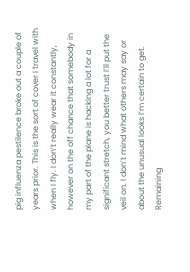pig influenza pestilence broke out a couple of years prior. This is the sort of cover I travel with when I fly. I don’t really wear it constantly, however on the off chance that somebody in my part of the plane is hacking a lot for a significant stretch, you better trust I’ll put the veil on. I don’t mind what others may say or about the unusual looks I’m certain to get. Remaining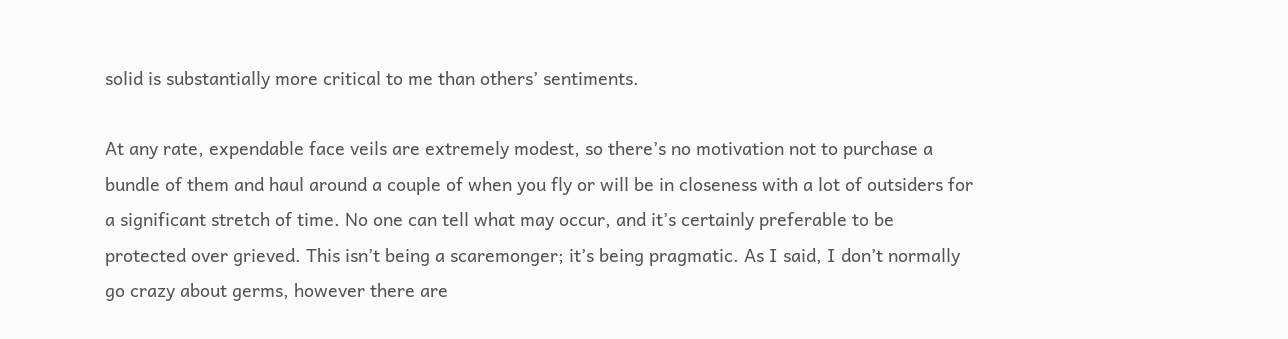solid is substantially more critical to me than others’ sentiments.

At any rate, expendable face veils are extremely modest, so there’s no motivation not to purchase a bundle of them and haul around a couple of when you fly or will be in closeness with a lot of outsiders for a significant stretch of time. No one can tell what may occur, and it’s certainly preferable to be protected over grieved. This isn’t being a scaremonger; it’s being pragmatic. As I said, I don’t normally go crazy about germs, however there are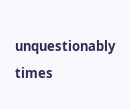unquestionably times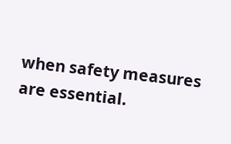when safety measures are essential.